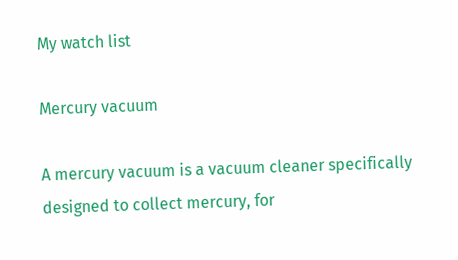My watch list

Mercury vacuum

A mercury vacuum is a vacuum cleaner specifically designed to collect mercury, for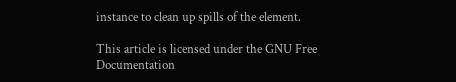instance to clean up spills of the element.

This article is licensed under the GNU Free Documentation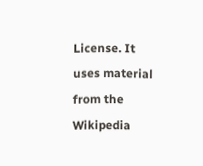License. It uses material from the Wikipedia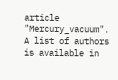article "Mercury_vacuum". A list of authors is available in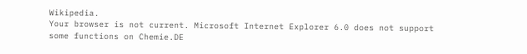Wikipedia.
Your browser is not current. Microsoft Internet Explorer 6.0 does not support some functions on Chemie.DE